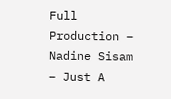Full Production – Nadine Sisam – Just A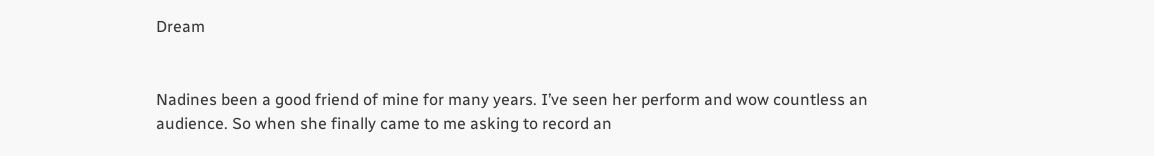Dream


Nadines been a good friend of mine for many years. I’ve seen her perform and wow countless an audience. So when she finally came to me asking to record an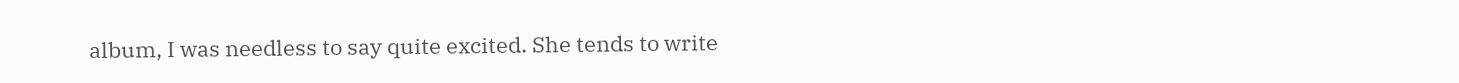album, I was needless to say quite excited. She tends to write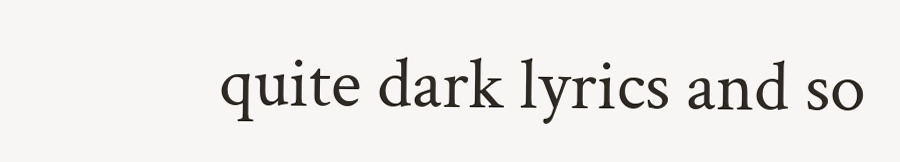quite dark lyrics and so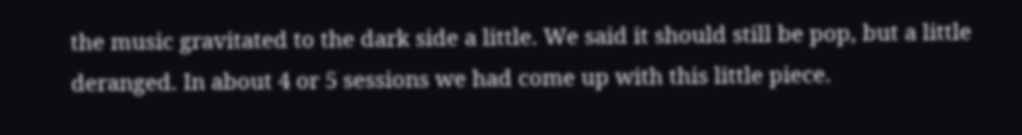the music gravitated to the dark side a little. We said it should still be pop, but a little deranged. In about 4 or 5 sessions we had come up with this little piece.